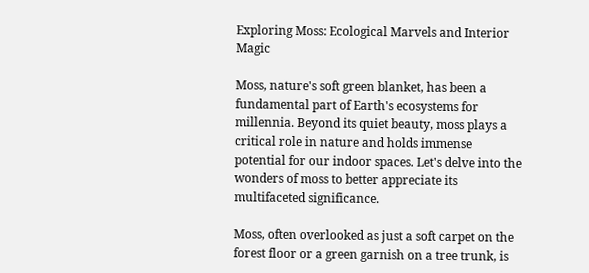Exploring Moss: Ecological Marvels and Interior Magic

Moss, nature's soft green blanket, has been a fundamental part of Earth's ecosystems for millennia. Beyond its quiet beauty, moss plays a critical role in nature and holds immense potential for our indoor spaces. Let's delve into the wonders of moss to better appreciate its multifaceted significance.

Moss, often overlooked as just a soft carpet on the forest floor or a green garnish on a tree trunk, is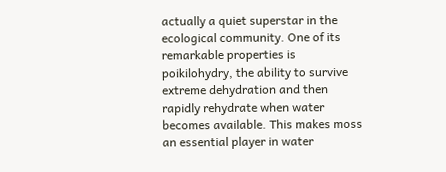actually a quiet superstar in the ecological community. One of its remarkable properties is poikilohydry, the ability to survive extreme dehydration and then rapidly rehydrate when water becomes available. This makes moss an essential player in water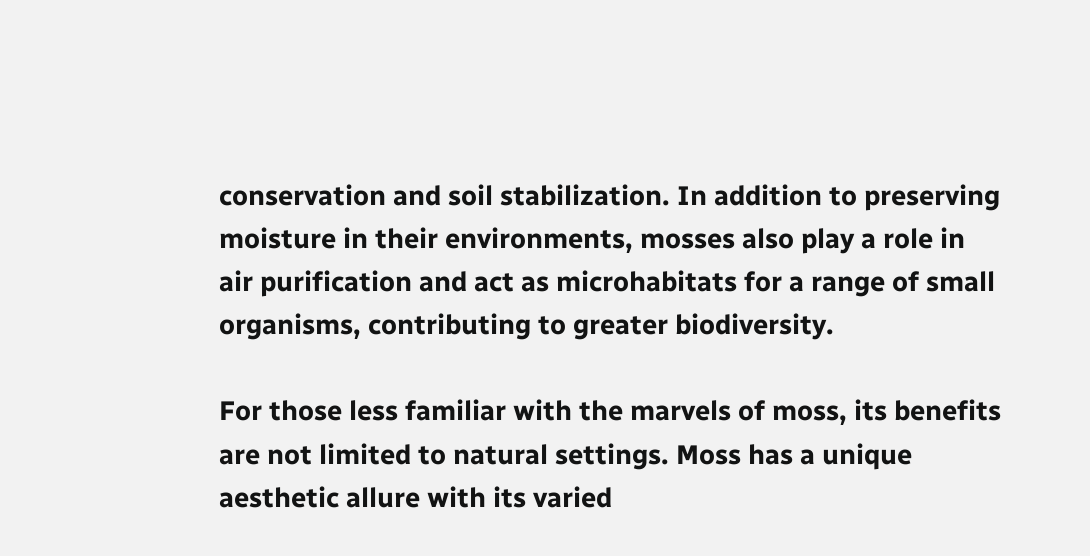conservation and soil stabilization. In addition to preserving moisture in their environments, mosses also play a role in air purification and act as microhabitats for a range of small organisms, contributing to greater biodiversity.

For those less familiar with the marvels of moss, its benefits are not limited to natural settings. Moss has a unique aesthetic allure with its varied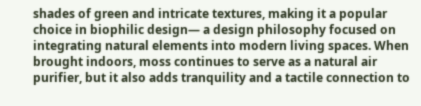shades of green and intricate textures, making it a popular choice in biophilic design— a design philosophy focused on integrating natural elements into modern living spaces. When brought indoors, moss continues to serve as a natural air purifier, but it also adds tranquility and a tactile connection to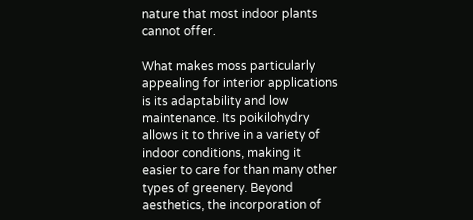nature that most indoor plants cannot offer.

What makes moss particularly appealing for interior applications is its adaptability and low maintenance. Its poikilohydry allows it to thrive in a variety of indoor conditions, making it easier to care for than many other types of greenery. Beyond aesthetics, the incorporation of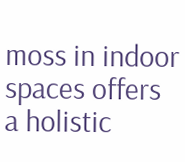moss in indoor spaces offers a holistic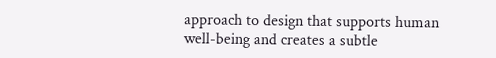approach to design that supports human well-being and creates a subtle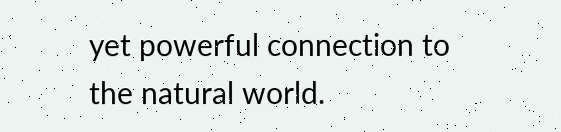yet powerful connection to the natural world.